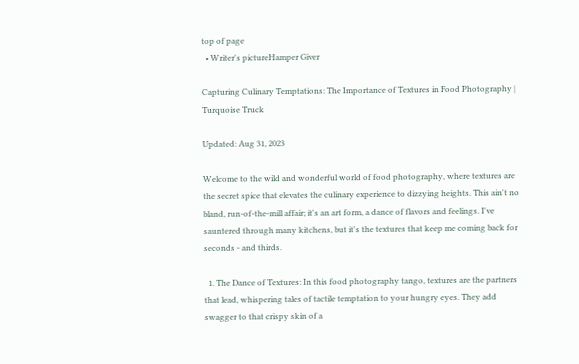top of page
  • Writer's pictureHamper Giver

Capturing Culinary Temptations: The Importance of Textures in Food Photography | Turquoise Truck

Updated: Aug 31, 2023

Welcome to the wild and wonderful world of food photography, where textures are the secret spice that elevates the culinary experience to dizzying heights. This ain't no bland, run-of-the-mill affair; it's an art form, a dance of flavors and feelings. I've sauntered through many kitchens, but it's the textures that keep me coming back for seconds - and thirds.

  1. The Dance of Textures: In this food photography tango, textures are the partners that lead, whispering tales of tactile temptation to your hungry eyes. They add swagger to that crispy skin of a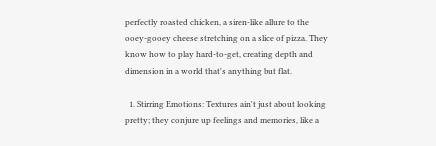perfectly roasted chicken, a siren-like allure to the ooey-gooey cheese stretching on a slice of pizza. They know how to play hard-to-get, creating depth and dimension in a world that's anything but flat.

  1. Stirring Emotions: Textures ain't just about looking pretty; they conjure up feelings and memories, like a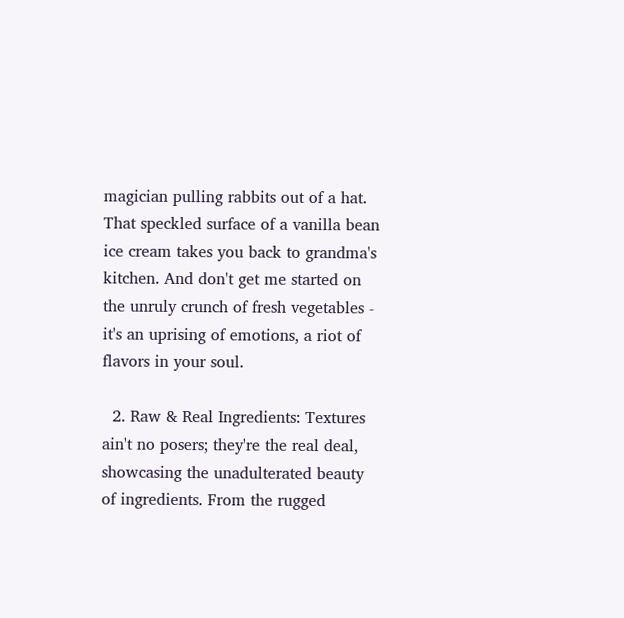magician pulling rabbits out of a hat. That speckled surface of a vanilla bean ice cream takes you back to grandma's kitchen. And don't get me started on the unruly crunch of fresh vegetables - it's an uprising of emotions, a riot of flavors in your soul.

  2. Raw & Real Ingredients: Textures ain't no posers; they're the real deal, showcasing the unadulterated beauty of ingredients. From the rugged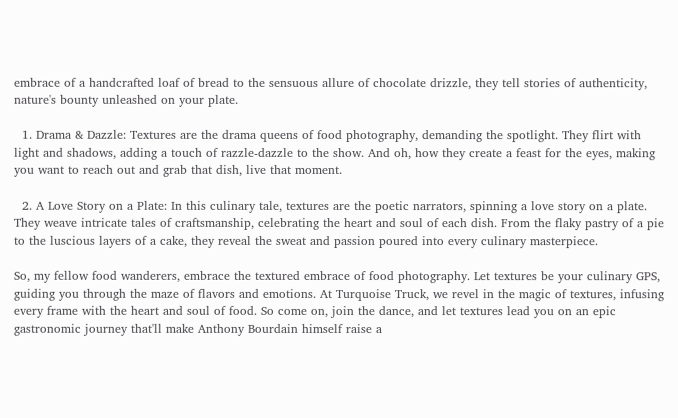embrace of a handcrafted loaf of bread to the sensuous allure of chocolate drizzle, they tell stories of authenticity, nature's bounty unleashed on your plate.

  1. Drama & Dazzle: Textures are the drama queens of food photography, demanding the spotlight. They flirt with light and shadows, adding a touch of razzle-dazzle to the show. And oh, how they create a feast for the eyes, making you want to reach out and grab that dish, live that moment.

  2. A Love Story on a Plate: In this culinary tale, textures are the poetic narrators, spinning a love story on a plate. They weave intricate tales of craftsmanship, celebrating the heart and soul of each dish. From the flaky pastry of a pie to the luscious layers of a cake, they reveal the sweat and passion poured into every culinary masterpiece.

So, my fellow food wanderers, embrace the textured embrace of food photography. Let textures be your culinary GPS, guiding you through the maze of flavors and emotions. At Turquoise Truck, we revel in the magic of textures, infusing every frame with the heart and soul of food. So come on, join the dance, and let textures lead you on an epic gastronomic journey that'll make Anthony Bourdain himself raise a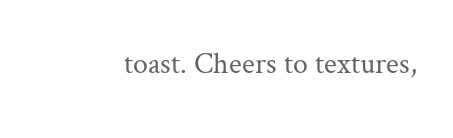toast. Cheers to textures,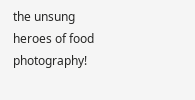the unsung heroes of food photography!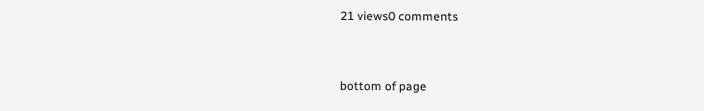21 views0 comments


bottom of page